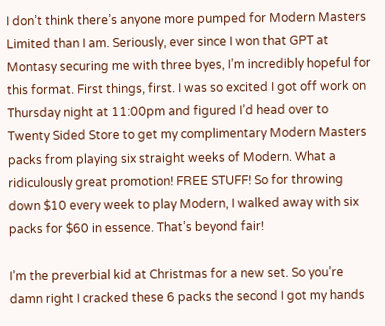I don’t think there’s anyone more pumped for Modern Masters Limited than I am. Seriously, ever since I won that GPT at Montasy securing me with three byes, I’m incredibly hopeful for this format. First things, first. I was so excited I got off work on Thursday night at 11:00pm and figured I’d head over to Twenty Sided Store to get my complimentary Modern Masters packs from playing six straight weeks of Modern. What a ridiculously great promotion! FREE STUFF! So for throwing down $10 every week to play Modern, I walked away with six packs for $60 in essence. That’s beyond fair!

I’m the preverbial kid at Christmas for a new set. So you’re damn right I cracked these 6 packs the second I got my hands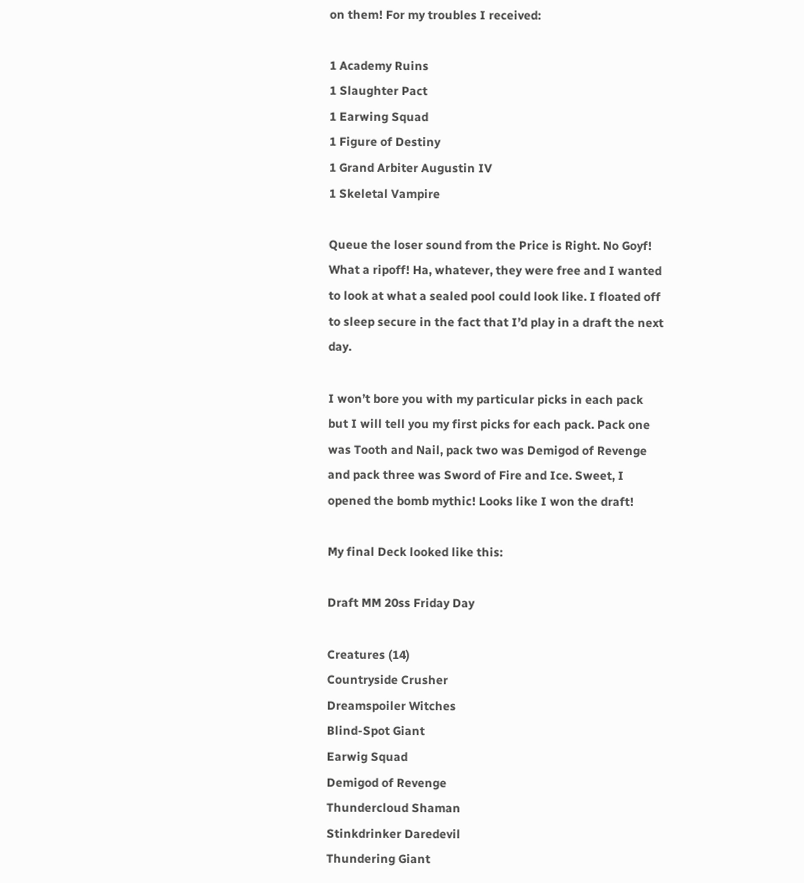on them! For my troubles I received:

1 Academy Ruins
1 Slaughter Pact
1 Earwing Squad
1 Figure of Destiny
1 Grand Arbiter Augustin IV
1 Skeletal Vampire

Queue the loser sound from the Price is Right. No Goyf! What a ripoff! Ha, whatever, they were free and I wanted to look at what a sealed pool could look like. I floated off to sleep secure in the fact that I’d play in a draft the next day.

I won’t bore you with my particular picks in each pack but I will tell you my first picks for each pack. Pack one was Tooth and Nail, pack two was Demigod of Revenge and pack three was Sword of Fire and Ice. Sweet, I opened the bomb mythic! Looks like I won the draft!

My final Deck looked like this:

Draft MM 20ss Friday Day

Creatures (14)
Countryside Crusher
Dreamspoiler Witches
Blind-Spot Giant
Earwig Squad
Demigod of Revenge
Thundercloud Shaman
Stinkdrinker Daredevil
Thundering Giant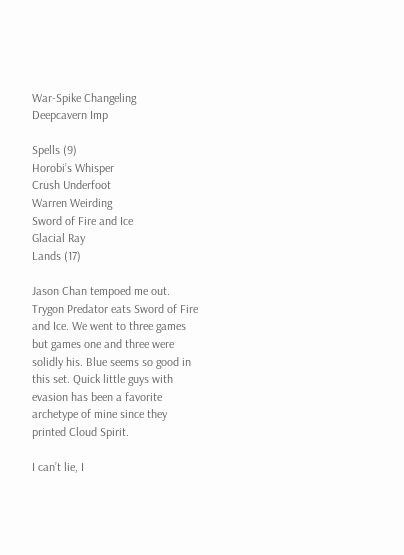War-Spike Changeling
Deepcavern Imp

Spells (9)
Horobi’s Whisper
Crush Underfoot
Warren Weirding
Sword of Fire and Ice
Glacial Ray
Lands (17)

Jason Chan tempoed me out. Trygon Predator eats Sword of Fire and Ice. We went to three games but games one and three were solidly his. Blue seems so good in this set. Quick little guys with evasion has been a favorite archetype of mine since they printed Cloud Spirit.

I can’t lie, I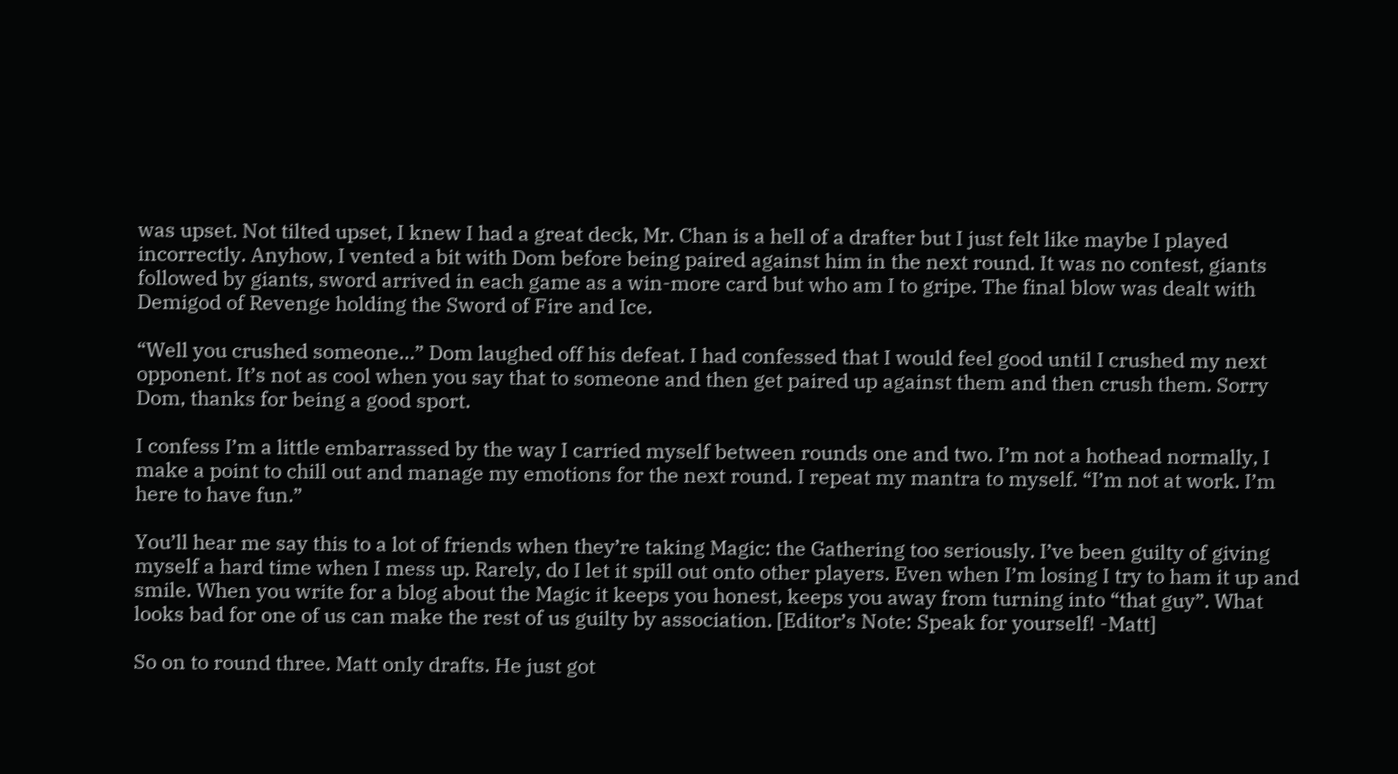was upset. Not tilted upset, I knew I had a great deck, Mr. Chan is a hell of a drafter but I just felt like maybe I played incorrectly. Anyhow, I vented a bit with Dom before being paired against him in the next round. It was no contest, giants followed by giants, sword arrived in each game as a win-more card but who am I to gripe. The final blow was dealt with Demigod of Revenge holding the Sword of Fire and Ice.

“Well you crushed someone…” Dom laughed off his defeat. I had confessed that I would feel good until I crushed my next opponent. It’s not as cool when you say that to someone and then get paired up against them and then crush them. Sorry Dom, thanks for being a good sport.

I confess I’m a little embarrassed by the way I carried myself between rounds one and two. I’m not a hothead normally, I make a point to chill out and manage my emotions for the next round. I repeat my mantra to myself. “I’m not at work. I’m here to have fun.”

You’ll hear me say this to a lot of friends when they’re taking Magic: the Gathering too seriously. I’ve been guilty of giving myself a hard time when I mess up. Rarely, do I let it spill out onto other players. Even when I’m losing I try to ham it up and smile. When you write for a blog about the Magic it keeps you honest, keeps you away from turning into “that guy”. What looks bad for one of us can make the rest of us guilty by association. [Editor’s Note: Speak for yourself! -Matt]

So on to round three. Matt only drafts. He just got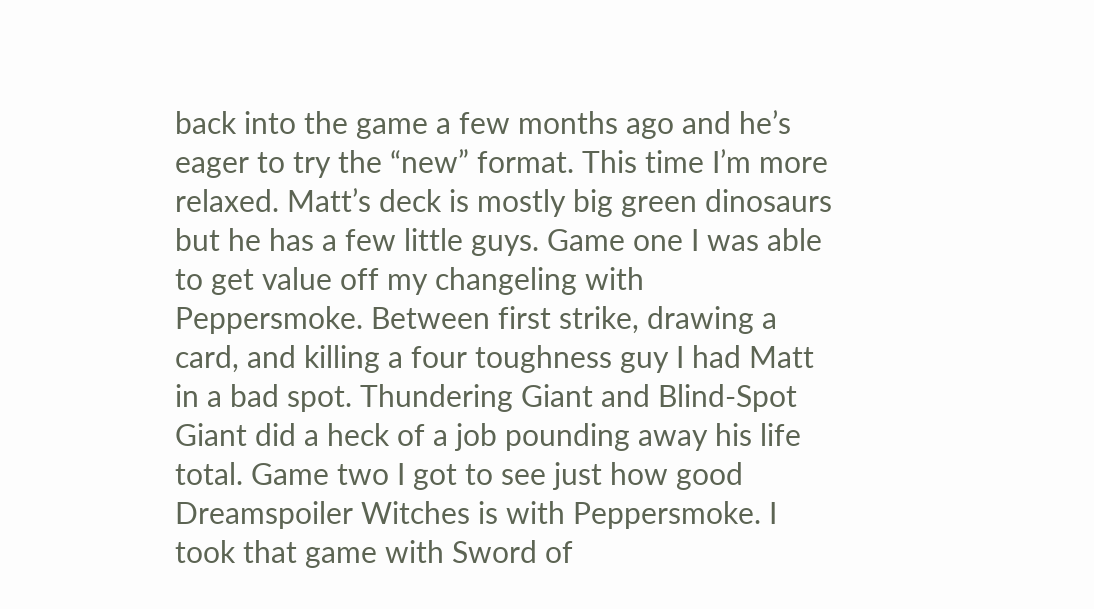back into the game a few months ago and he’s eager to try the “new” format. This time I’m more relaxed. Matt’s deck is mostly big green dinosaurs but he has a few little guys. Game one I was able to get value off my changeling with Peppersmoke. Between first strike, drawing a card, and killing a four toughness guy I had Matt in a bad spot. Thundering Giant and Blind-Spot Giant did a heck of a job pounding away his life total. Game two I got to see just how good Dreamspoiler Witches is with Peppersmoke. I took that game with Sword of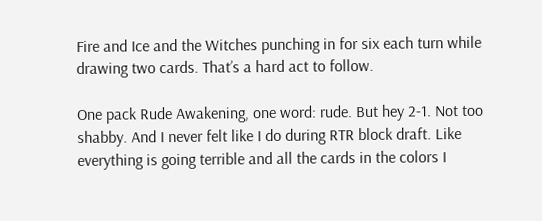Fire and Ice and the Witches punching in for six each turn while drawing two cards. That’s a hard act to follow.

One pack Rude Awakening, one word: rude. But hey 2-1. Not too shabby. And I never felt like I do during RTR block draft. Like everything is going terrible and all the cards in the colors I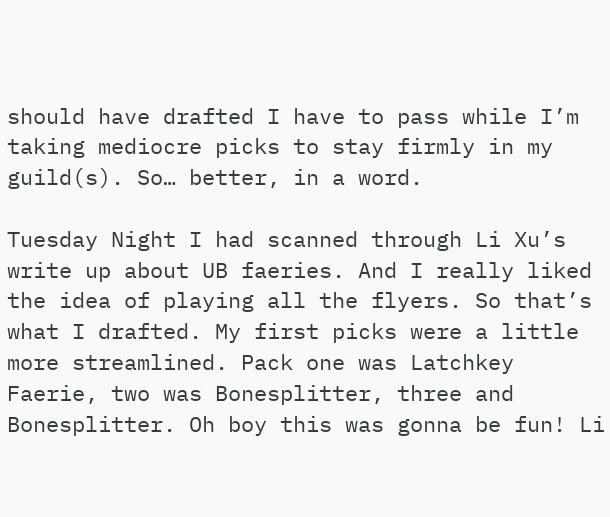should have drafted I have to pass while I’m taking mediocre picks to stay firmly in my guild(s). So… better, in a word.

Tuesday Night I had scanned through Li Xu’s write up about UB faeries. And I really liked the idea of playing all the flyers. So that’s what I drafted. My first picks were a little more streamlined. Pack one was Latchkey Faerie, two was Bonesplitter, three and Bonesplitter. Oh boy this was gonna be fun! Li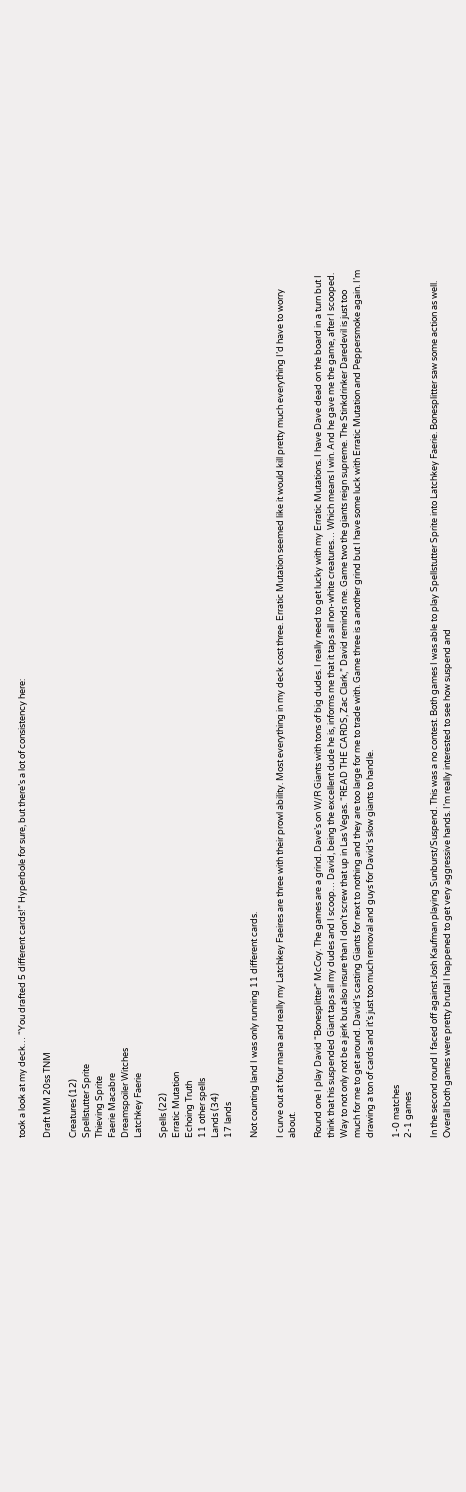took a look at my deck… “You drafted 5 different cards!” Hyperbole for sure, but there’s a lot of consistency here:

Draft MM 20ss TNM

Creatures (12)
Spellstutter Sprite
Thieving Sprite
Faerie Macabre
Dreamspoiler Witches
Latchkey Faerie

Spells (22)
Erratic Mutation
Echoing Truth
11 other spells
Lands (34)
17 lands

Not counting land I was only running 11 different cards.

I curve out at four mana and really my Latchkey Faeires are three with their prowl ability. Most everything in my deck cost three. Erratic Mutation seemed like it would kill pretty much everything I’d have to worry about.

Round one I play David “Bonesplitter” McCoy. The games are a grind. Dave’s on W/R Giants with tons of big dudes. I really need to get lucky with my Erratic Mutations. I have Dave dead on the board in a turn but I think that his suspended Giant taps all my dudes and I scoop… David, being the excellent dude he is, informs me that it taps all non-white creatures… Which means I win. And he gave me the game, after I scooped. Way to not only not be a jerk but also insure than I don’t screw that up in Las Vegas. “READ THE CARDS, Zac Clark,” David reminds me. Game two the giants reign supreme. The Stinkdrinker Daredevil is just too much for me to get around. David’s casting Giants for next to nothing and they are too large for me to trade with. Game three is a another grind but I have some luck with Erratic Mutation and Peppersmoke again. I’m drawing a ton of cards and it’s just too much removal and guys for David’s slow giants to handle.

1-0 matches
2-1 games

In the second round I faced off against Josh Kaufman playing Sunburst/Suspend. This was a no contest. Both games I was able to play Spellstutter Sprite into Latchkey Faerie. Bonesplitter saw some action as well. Overall both games were pretty brutal I happened to get very aggressive hands. I’m really interested to see how suspend and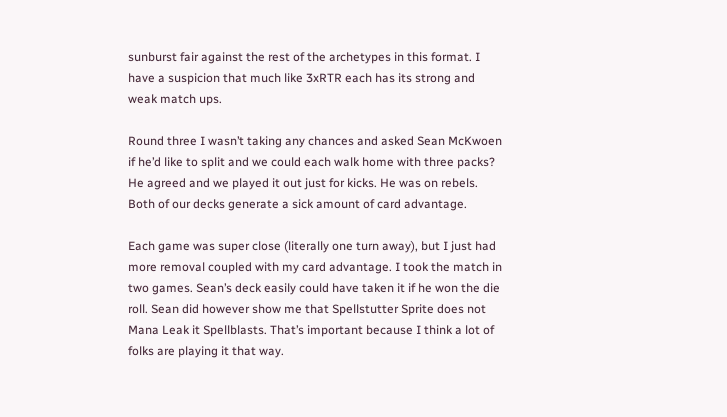sunburst fair against the rest of the archetypes in this format. I have a suspicion that much like 3xRTR each has its strong and weak match ups.

Round three I wasn’t taking any chances and asked Sean McKwoen if he’d like to split and we could each walk home with three packs? He agreed and we played it out just for kicks. He was on rebels. Both of our decks generate a sick amount of card advantage.

Each game was super close (literally one turn away), but I just had more removal coupled with my card advantage. I took the match in two games. Sean’s deck easily could have taken it if he won the die roll. Sean did however show me that Spellstutter Sprite does not Mana Leak it Spellblasts. That’s important because I think a lot of folks are playing it that way.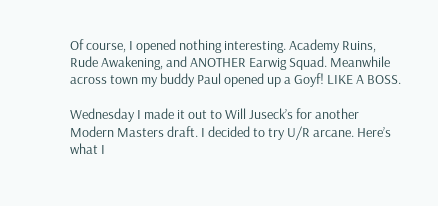Of course, I opened nothing interesting. Academy Ruins, Rude Awakening, and ANOTHER Earwig Squad. Meanwhile across town my buddy Paul opened up a Goyf! LIKE A BOSS.

Wednesday I made it out to Will Juseck’s for another Modern Masters draft. I decided to try U/R arcane. Here’s what I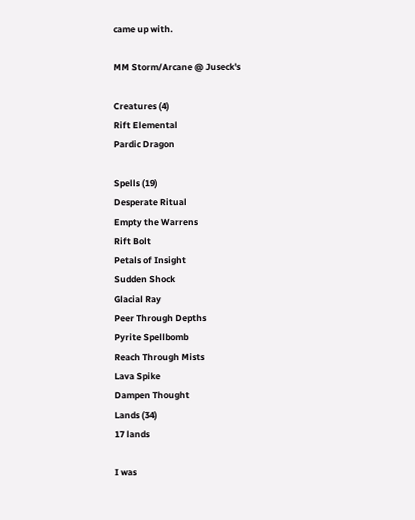came up with.

MM Storm/Arcane @ Juseck's

Creatures (4)
Rift Elemental
Pardic Dragon

Spells (19)
Desperate Ritual
Empty the Warrens
Rift Bolt
Petals of Insight
Sudden Shock
Glacial Ray
Peer Through Depths
Pyrite Spellbomb
Reach Through Mists
Lava Spike
Dampen Thought
Lands (34)
17 lands

I was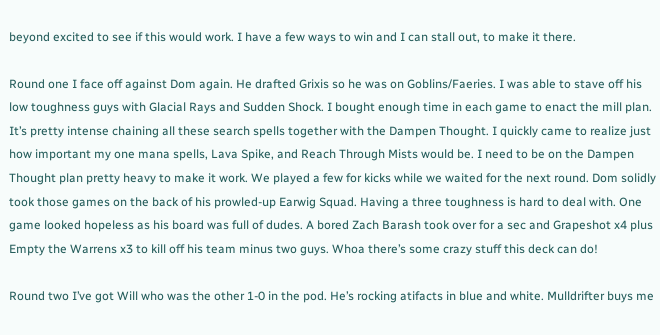beyond excited to see if this would work. I have a few ways to win and I can stall out, to make it there.

Round one I face off against Dom again. He drafted Grixis so he was on Goblins/Faeries. I was able to stave off his low toughness guys with Glacial Rays and Sudden Shock. I bought enough time in each game to enact the mill plan. It’s pretty intense chaining all these search spells together with the Dampen Thought. I quickly came to realize just how important my one mana spells, Lava Spike, and Reach Through Mists would be. I need to be on the Dampen Thought plan pretty heavy to make it work. We played a few for kicks while we waited for the next round. Dom solidly took those games on the back of his prowled-up Earwig Squad. Having a three toughness is hard to deal with. One game looked hopeless as his board was full of dudes. A bored Zach Barash took over for a sec and Grapeshot x4 plus Empty the Warrens x3 to kill off his team minus two guys. Whoa there’s some crazy stuff this deck can do!

Round two I’ve got Will who was the other 1-0 in the pod. He’s rocking atifacts in blue and white. Mulldrifter buys me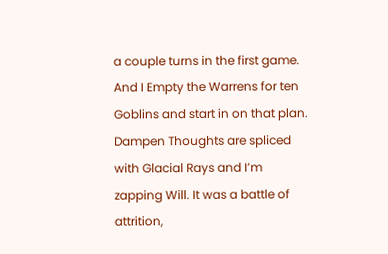a couple turns in the first game. And I Empty the Warrens for ten Goblins and start in on that plan. Dampen Thoughts are spliced with Glacial Rays and I’m zapping Will. It was a battle of attrition,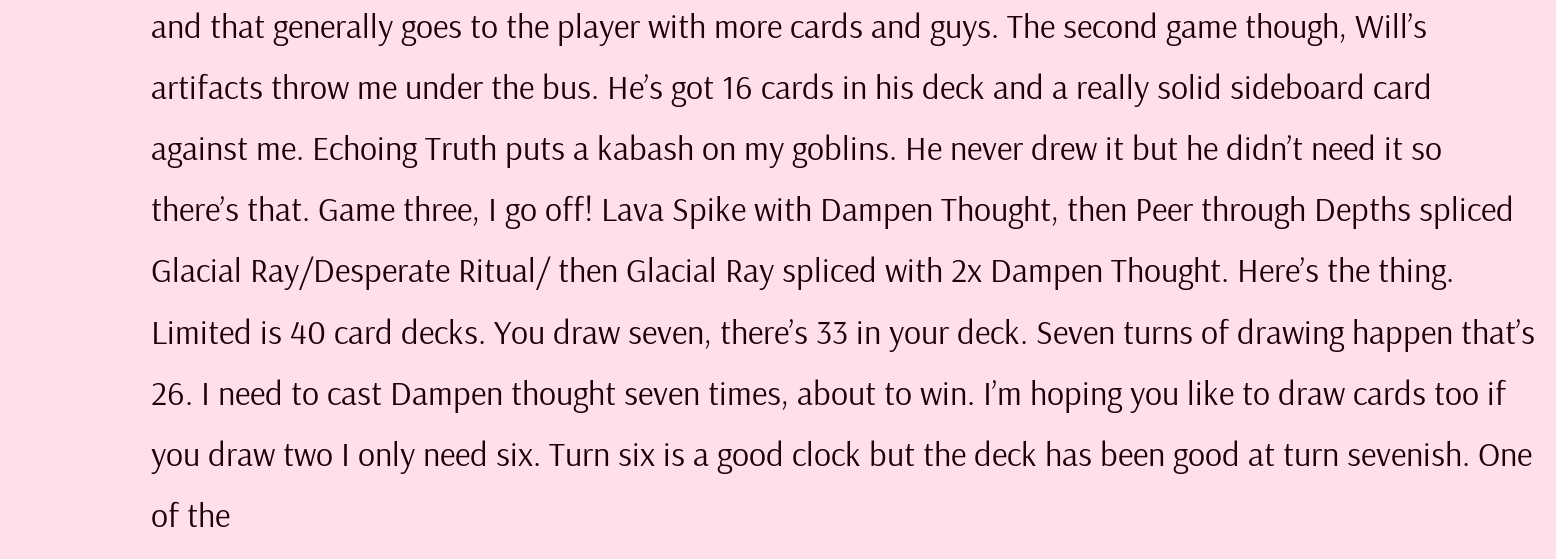and that generally goes to the player with more cards and guys. The second game though, Will’s artifacts throw me under the bus. He’s got 16 cards in his deck and a really solid sideboard card against me. Echoing Truth puts a kabash on my goblins. He never drew it but he didn’t need it so there’s that. Game three, I go off! Lava Spike with Dampen Thought, then Peer through Depths spliced Glacial Ray/Desperate Ritual/ then Glacial Ray spliced with 2x Dampen Thought. Here’s the thing. Limited is 40 card decks. You draw seven, there’s 33 in your deck. Seven turns of drawing happen that’s 26. I need to cast Dampen thought seven times, about to win. I’m hoping you like to draw cards too if you draw two I only need six. Turn six is a good clock but the deck has been good at turn sevenish. One of the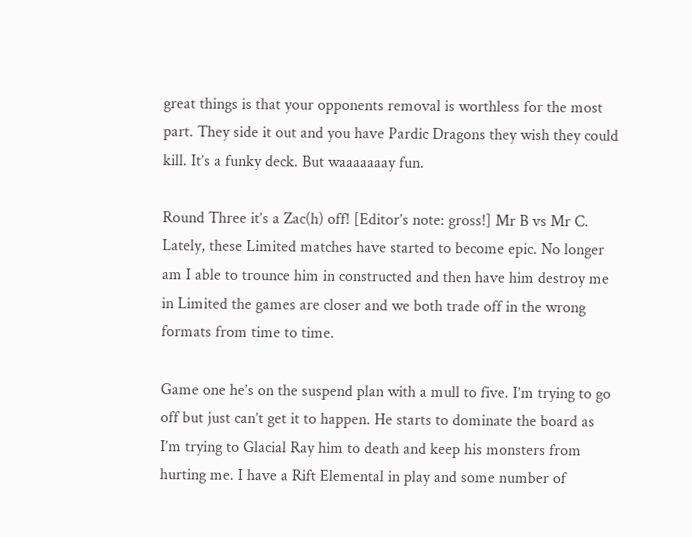great things is that your opponents removal is worthless for the most part. They side it out and you have Pardic Dragons they wish they could kill. It’s a funky deck. But waaaaaaay fun.

Round Three it’s a Zac(h) off! [Editor’s note: gross!] Mr B vs Mr C. Lately, these Limited matches have started to become epic. No longer am I able to trounce him in constructed and then have him destroy me in Limited the games are closer and we both trade off in the wrong formats from time to time.

Game one he’s on the suspend plan with a mull to five. I’m trying to go off but just can’t get it to happen. He starts to dominate the board as I’m trying to Glacial Ray him to death and keep his monsters from hurting me. I have a Rift Elemental in play and some number of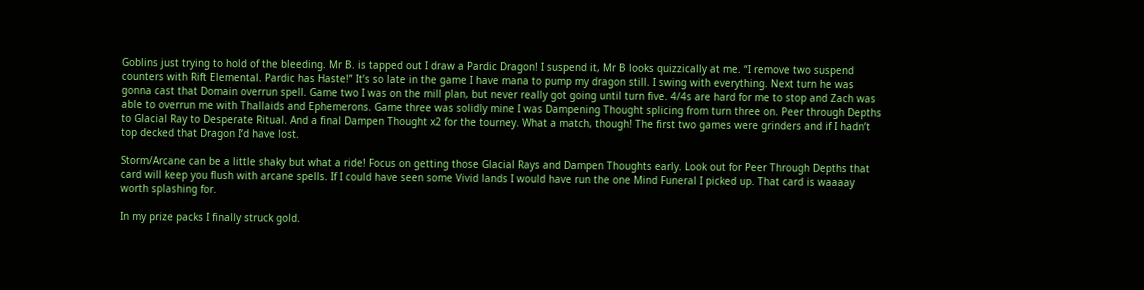Goblins just trying to hold of the bleeding. Mr B. is tapped out I draw a Pardic Dragon! I suspend it, Mr B looks quizzically at me. “I remove two suspend counters with Rift Elemental. Pardic has Haste!” It’s so late in the game I have mana to pump my dragon still. I swing with everything. Next turn he was gonna cast that Domain overrun spell. Game two I was on the mill plan, but never really got going until turn five. 4/4s are hard for me to stop and Zach was able to overrun me with Thallaids and Ephemerons. Game three was solidly mine I was Dampening Thought splicing from turn three on. Peer through Depths to Glacial Ray to Desperate Ritual. And a final Dampen Thought x2 for the tourney. What a match, though! The first two games were grinders and if I hadn’t top decked that Dragon I’d have lost.

Storm/Arcane can be a little shaky but what a ride! Focus on getting those Glacial Rays and Dampen Thoughts early. Look out for Peer Through Depths that card will keep you flush with arcane spells. If I could have seen some Vivid lands I would have run the one Mind Funeral I picked up. That card is waaaay worth splashing for.

In my prize packs I finally struck gold.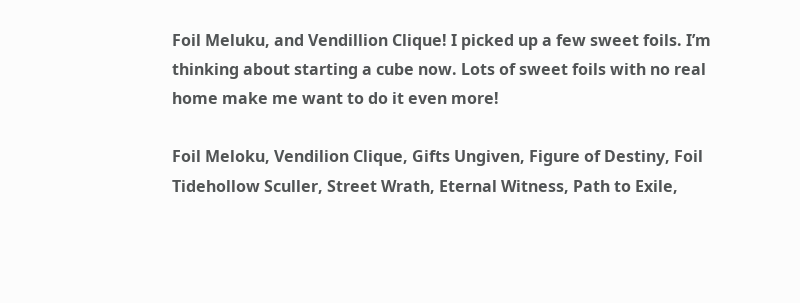Foil Meluku, and Vendillion Clique! I picked up a few sweet foils. I’m thinking about starting a cube now. Lots of sweet foils with no real home make me want to do it even more!

Foil Meloku, Vendilion Clique, Gifts Ungiven, Figure of Destiny, Foil Tidehollow Sculler, Street Wrath, Eternal Witness, Path to Exile,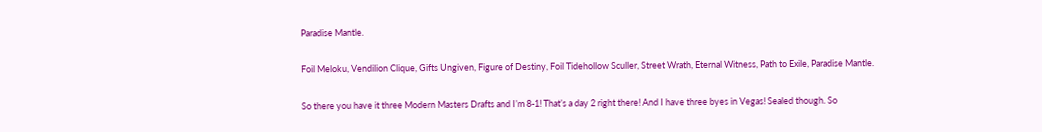Paradise Mantle.

Foil Meloku, Vendilion Clique, Gifts Ungiven, Figure of Destiny, Foil Tidehollow Sculler, Street Wrath, Eternal Witness, Path to Exile, Paradise Mantle.

So there you have it three Modern Masters Drafts and I’m 8-1! That’s a day 2 right there! And I have three byes in Vegas! Sealed though. So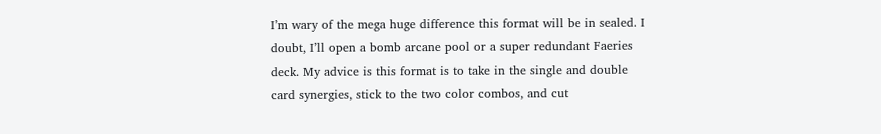I’m wary of the mega huge difference this format will be in sealed. I doubt, I’ll open a bomb arcane pool or a super redundant Faeries deck. My advice is this format is to take in the single and double card synergies, stick to the two color combos, and cut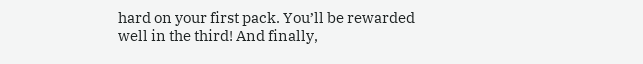hard on your first pack. You’ll be rewarded well in the third! And finally,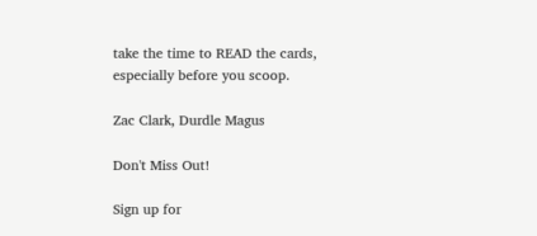take the time to READ the cards, especially before you scoop.

Zac Clark, Durdle Magus

Don't Miss Out!

Sign up for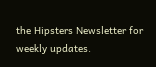the Hipsters Newsletter for weekly updates.